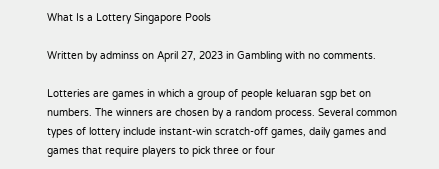What Is a Lottery Singapore Pools

Written by adminss on April 27, 2023 in Gambling with no comments.

Lotteries are games in which a group of people keluaran sgp bet on numbers. The winners are chosen by a random process. Several common types of lottery include instant-win scratch-off games, daily games and games that require players to pick three or four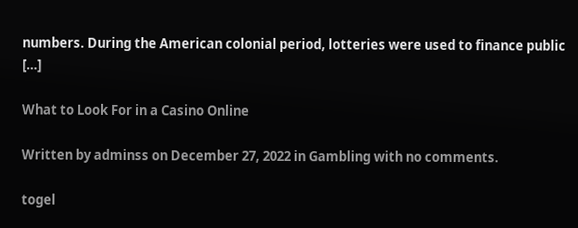numbers. During the American colonial period, lotteries were used to finance public […]

What to Look For in a Casino Online

Written by adminss on December 27, 2022 in Gambling with no comments.

togel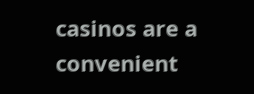casinos are a convenient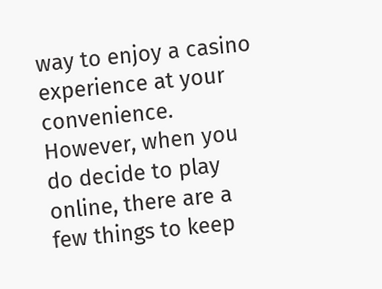way to enjoy a casino experience at your convenience. However, when you do decide to play online, there are a few things to keep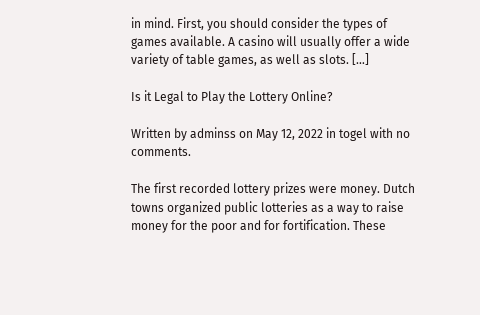in mind. First, you should consider the types of games available. A casino will usually offer a wide variety of table games, as well as slots. […]

Is it Legal to Play the Lottery Online?

Written by adminss on May 12, 2022 in togel with no comments.

The first recorded lottery prizes were money. Dutch towns organized public lotteries as a way to raise money for the poor and for fortification. These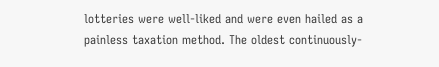lotteries were well-liked and were even hailed as a painless taxation method. The oldest continuously-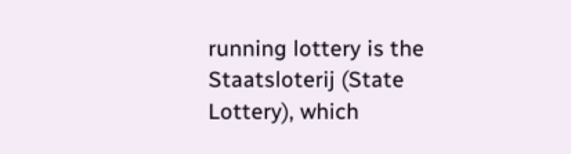running lottery is the Staatsloterij (State Lottery), which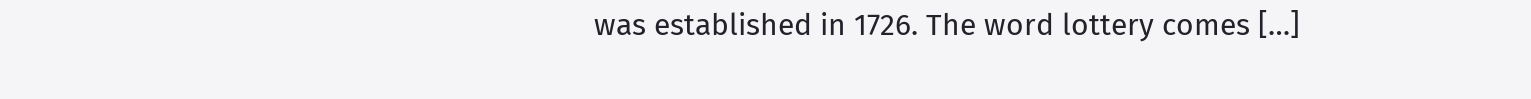was established in 1726. The word lottery comes […]